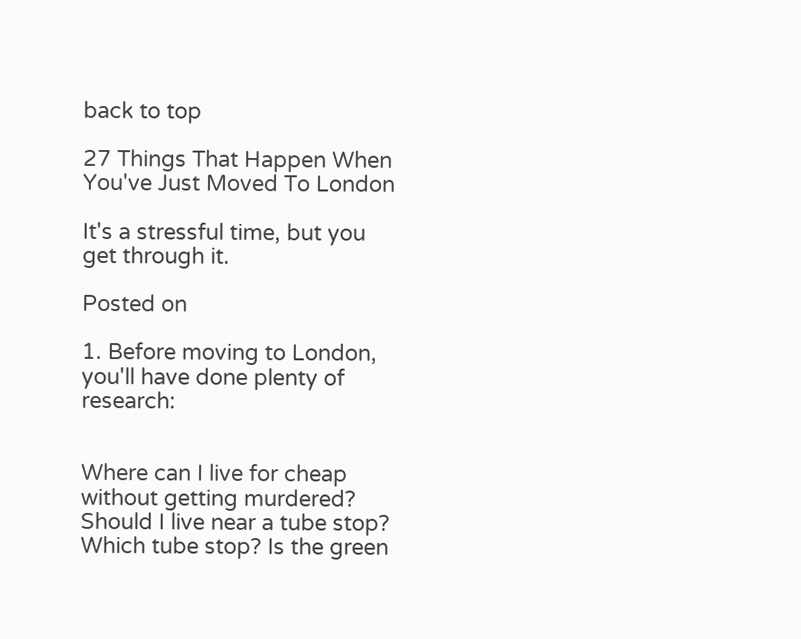back to top

27 Things That Happen When You've Just Moved To London

It's a stressful time, but you get through it.

Posted on

1. Before moving to London, you'll have done plenty of research:


Where can I live for cheap without getting murdered? Should I live near a tube stop? Which tube stop? Is the green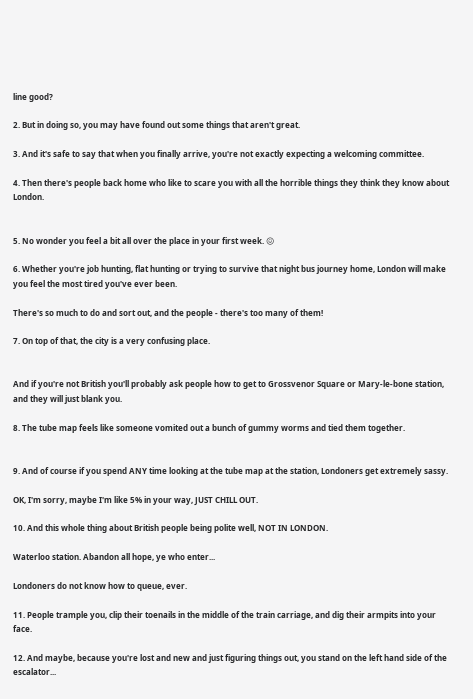line good?

2. But in doing so, you may have found out some things that aren't great.

3. And it's safe to say that when you finally arrive, you're not exactly expecting a welcoming committee.

4. Then there's people back home who like to scare you with all the horrible things they think they know about London.


5. No wonder you feel a bit all over the place in your first week. 😖

6. Whether you're job hunting, flat hunting or trying to survive that night bus journey home, London will make you feel the most tired you've ever been.

There's so much to do and sort out, and the people - there's too many of them!

7. On top of that, the city is a very confusing place.


And if you're not British you'll probably ask people how to get to Grossvenor Square or Mary-le-bone station, and they will just blank you.

8. The tube map feels like someone vomited out a bunch of gummy worms and tied them together.


9. And of course if you spend ANY time looking at the tube map at the station, Londoners get extremely sassy.

OK, I'm sorry, maybe I'm like 5% in your way, JUST CHILL OUT.

10. And this whole thing about British people being polite well, NOT IN LONDON.

Waterloo station. Abandon all hope, ye who enter...

Londoners do not know how to queue, ever.

11. People trample you, clip their toenails in the middle of the train carriage, and dig their armpits into your face.

12. And maybe, because you're lost and new and just figuring things out, you stand on the left hand side of the escalator...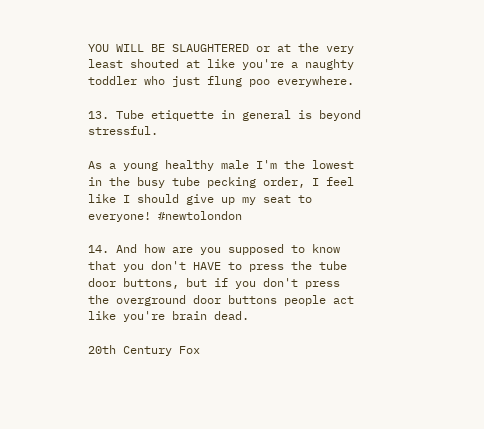YOU WILL BE SLAUGHTERED or at the very least shouted at like you're a naughty toddler who just flung poo everywhere.

13. Tube etiquette in general is beyond stressful.

As a young healthy male I'm the lowest in the busy tube pecking order, I feel like I should give up my seat to everyone! #newtolondon

14. And how are you supposed to know that you don't HAVE to press the tube door buttons, but if you don't press the overground door buttons people act like you're brain dead.

20th Century Fox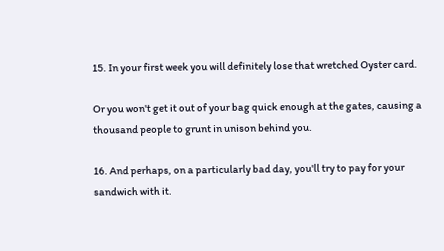15. In your first week you will definitely lose that wretched Oyster card.

Or you won't get it out of your bag quick enough at the gates, causing a thousand people to grunt in unison behind you.

16. And perhaps, on a particularly bad day, you'll try to pay for your sandwich with it.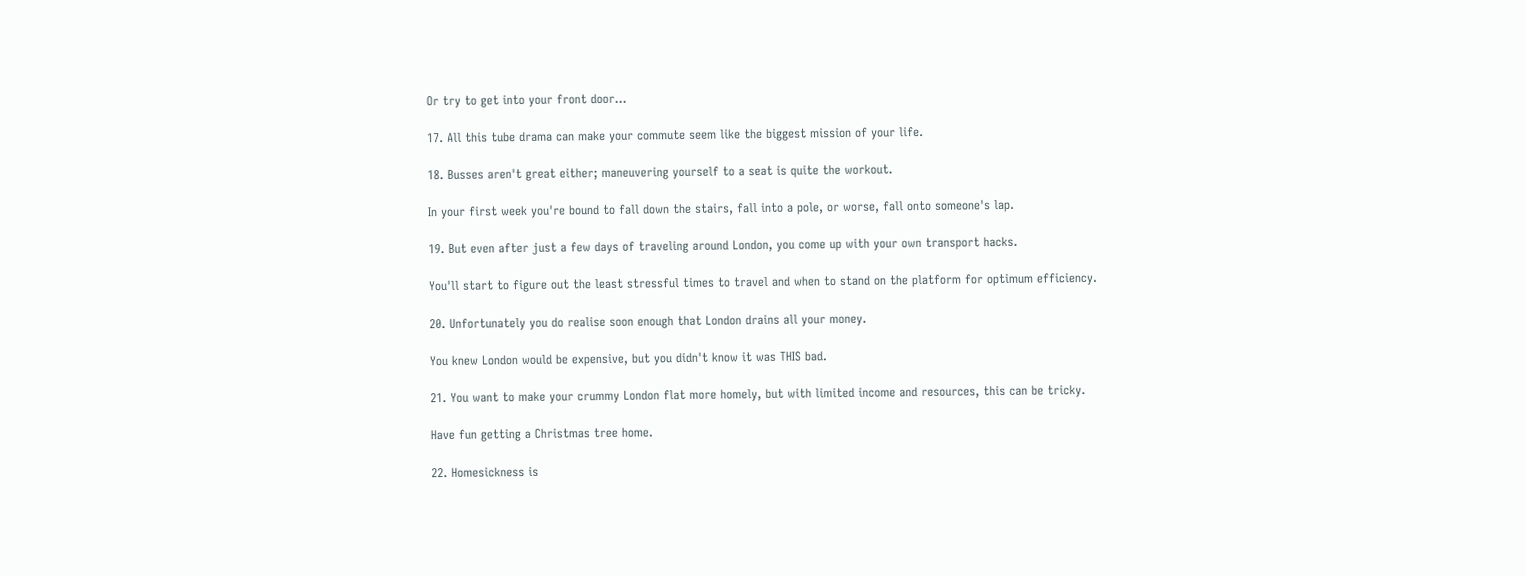Or try to get into your front door...

17. All this tube drama can make your commute seem like the biggest mission of your life.

18. Busses aren't great either; maneuvering yourself to a seat is quite the workout.

In your first week you're bound to fall down the stairs, fall into a pole, or worse, fall onto someone's lap.

19. But even after just a few days of traveling around London, you come up with your own transport hacks.

You'll start to figure out the least stressful times to travel and when to stand on the platform for optimum efficiency.

20. Unfortunately you do realise soon enough that London drains all your money.

You knew London would be expensive, but you didn't know it was THIS bad.

21. You want to make your crummy London flat more homely, but with limited income and resources, this can be tricky.

Have fun getting a Christmas tree home.

22. Homesickness is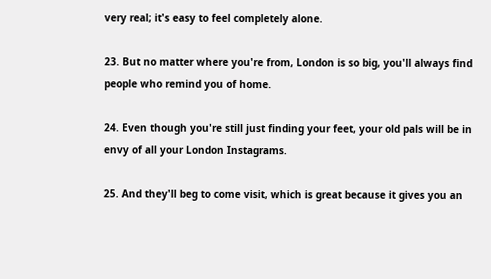very real; it's easy to feel completely alone.

23. But no matter where you're from, London is so big, you'll always find people who remind you of home.

24. Even though you're still just finding your feet, your old pals will be in envy of all your London Instagrams.

25. And they'll beg to come visit, which is great because it gives you an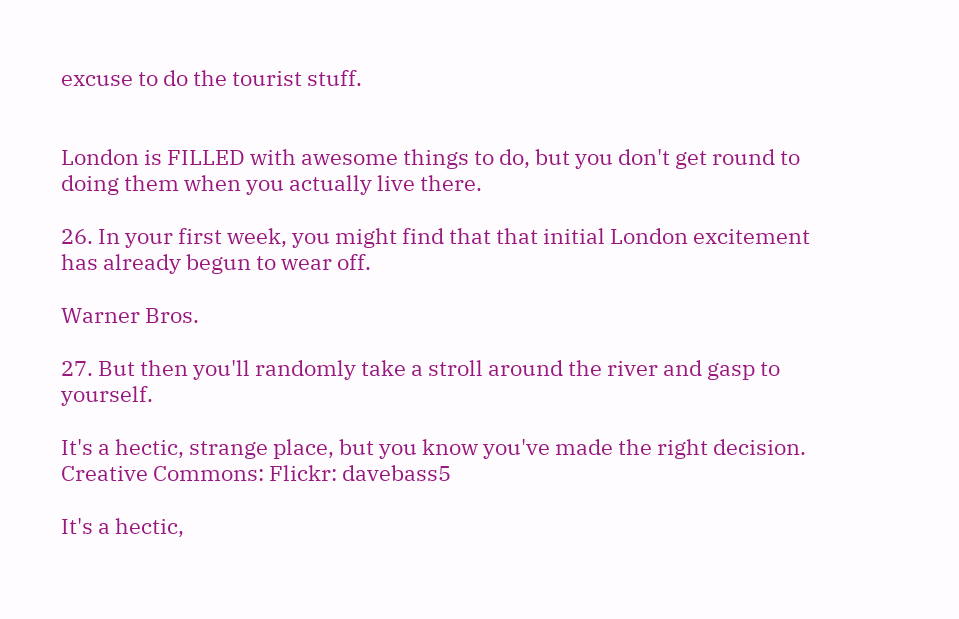excuse to do the tourist stuff.


London is FILLED with awesome things to do, but you don't get round to doing them when you actually live there.

26. In your first week, you might find that that initial London excitement has already begun to wear off.

Warner Bros.

27. But then you'll randomly take a stroll around the river and gasp to yourself.

It's a hectic, strange place, but you know you've made the right decision.
Creative Commons: Flickr: davebass5

It's a hectic,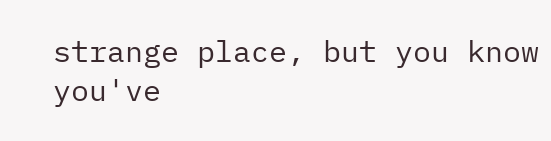strange place, but you know you've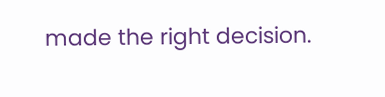made the right decision.